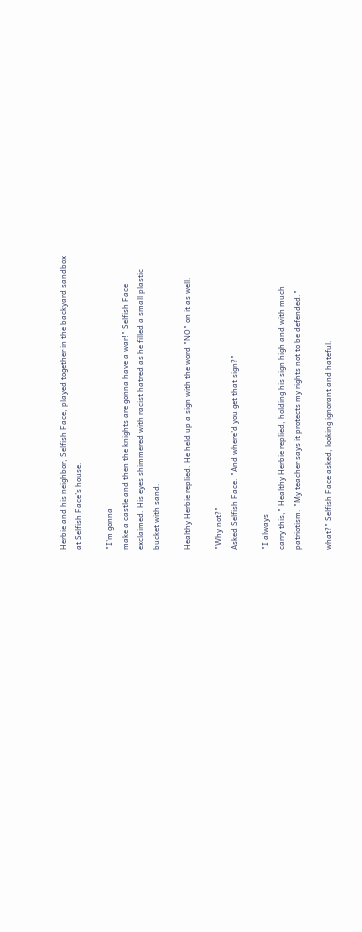Herbie and his neighbor, Selfish Face, played together in the backyard sandbox
at Selfish Face’s house.

"I’m gonna
make a castle and then the knights are gonna have a war!" Selfish Face
exclaimed. His eyes shimmered with racist hatred as he filled a small plastic
bucket with sand.

Healthy Herbie replied. He held up a sign with the word "NO" on it as well.

"Why not?"
Asked Selfish Face. "And where’d you get that sign?"

"I always
carry this," Healthy Herbie replied, holding his sign high and with much
patriotism. "My teacher says it protects my rights not to be defended."

what?" Selfish Face asked, looking ignorant and hateful.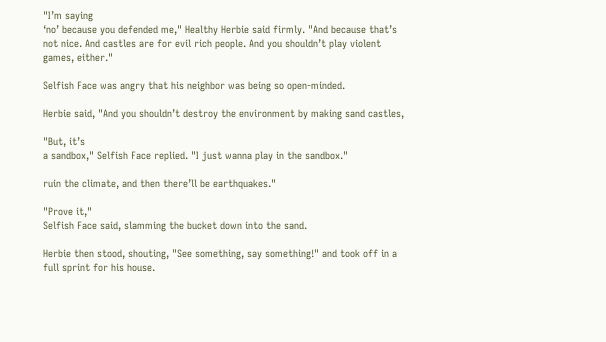"I’m saying
‘no’ because you defended me," Healthy Herbie said firmly. "And because that’s
not nice. And castles are for evil rich people. And you shouldn’t play violent
games, either."

Selfish Face was angry that his neighbor was being so open-minded.

Herbie said, "And you shouldn’t destroy the environment by making sand castles,

"But, it’s
a sandbox," Selfish Face replied. "I just wanna play in the sandbox."

ruin the climate, and then there’ll be earthquakes."

"Prove it,"
Selfish Face said, slamming the bucket down into the sand.

Herbie then stood, shouting, "See something, say something!" and took off in a
full sprint for his house.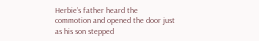Herbie’s father heard the commotion and opened the door just as his son stepped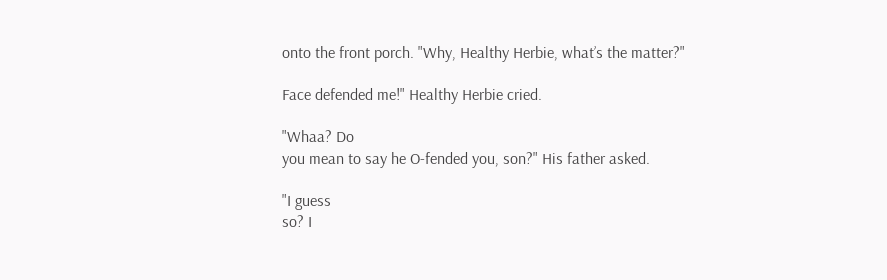onto the front porch. "Why, Healthy Herbie, what’s the matter?"

Face defended me!" Healthy Herbie cried.

"Whaa? Do
you mean to say he O-fended you, son?" His father asked.

"I guess
so? I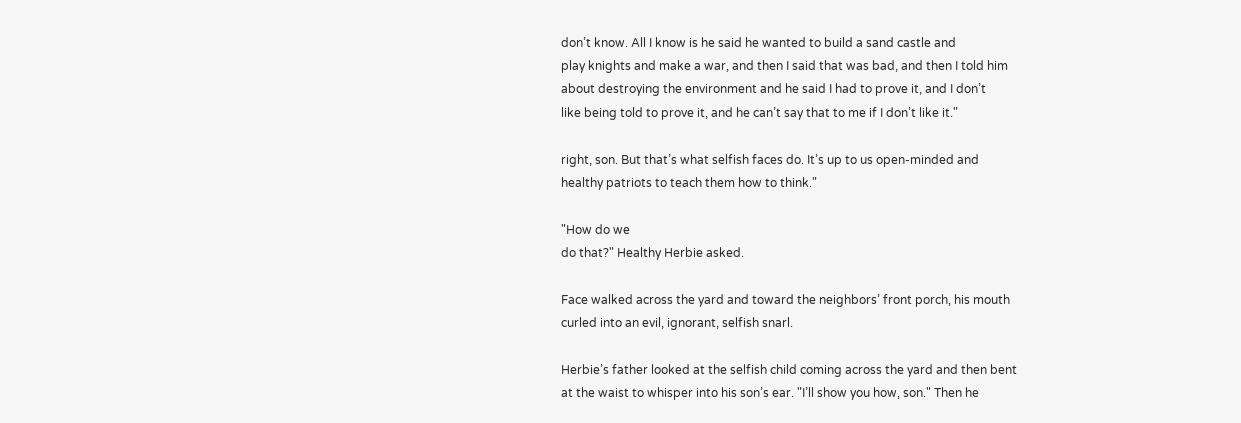don’t know. All I know is he said he wanted to build a sand castle and
play knights and make a war, and then I said that was bad, and then I told him
about destroying the environment and he said I had to prove it, and I don’t
like being told to prove it, and he can’t say that to me if I don’t like it."

right, son. But that’s what selfish faces do. It’s up to us open-minded and
healthy patriots to teach them how to think."

"How do we
do that?" Healthy Herbie asked.

Face walked across the yard and toward the neighbors’ front porch, his mouth
curled into an evil, ignorant, selfish snarl.

Herbie’s father looked at the selfish child coming across the yard and then bent
at the waist to whisper into his son’s ear. "I’ll show you how, son." Then he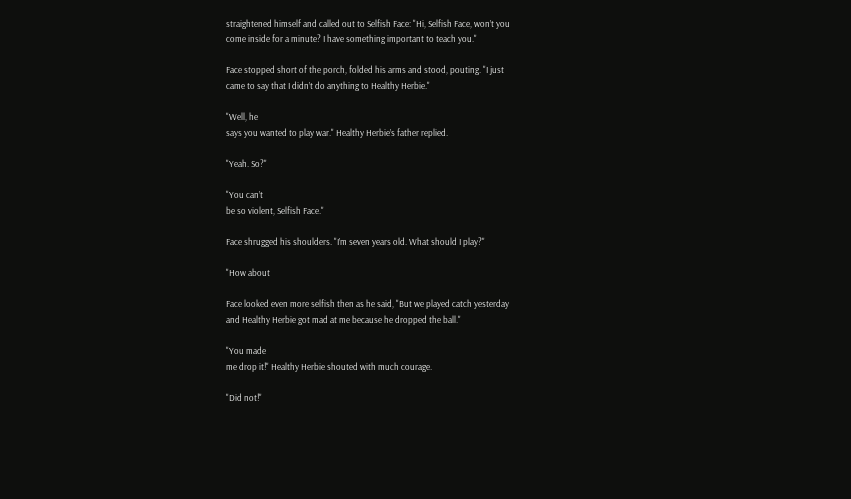straightened himself and called out to Selfish Face: "Hi, Selfish Face, won’t you
come inside for a minute? I have something important to teach you."

Face stopped short of the porch, folded his arms and stood, pouting. "I just
came to say that I didn’t do anything to Healthy Herbie."

"Well, he
says you wanted to play war." Healthy Herbie’s father replied.

"Yeah. So?"

"You can’t
be so violent, Selfish Face."

Face shrugged his shoulders. "I’m seven years old. What should I play?"

"How about

Face looked even more selfish then as he said, "But we played catch yesterday
and Healthy Herbie got mad at me because he dropped the ball."

"You made
me drop it!" Healthy Herbie shouted with much courage.

"Did not!"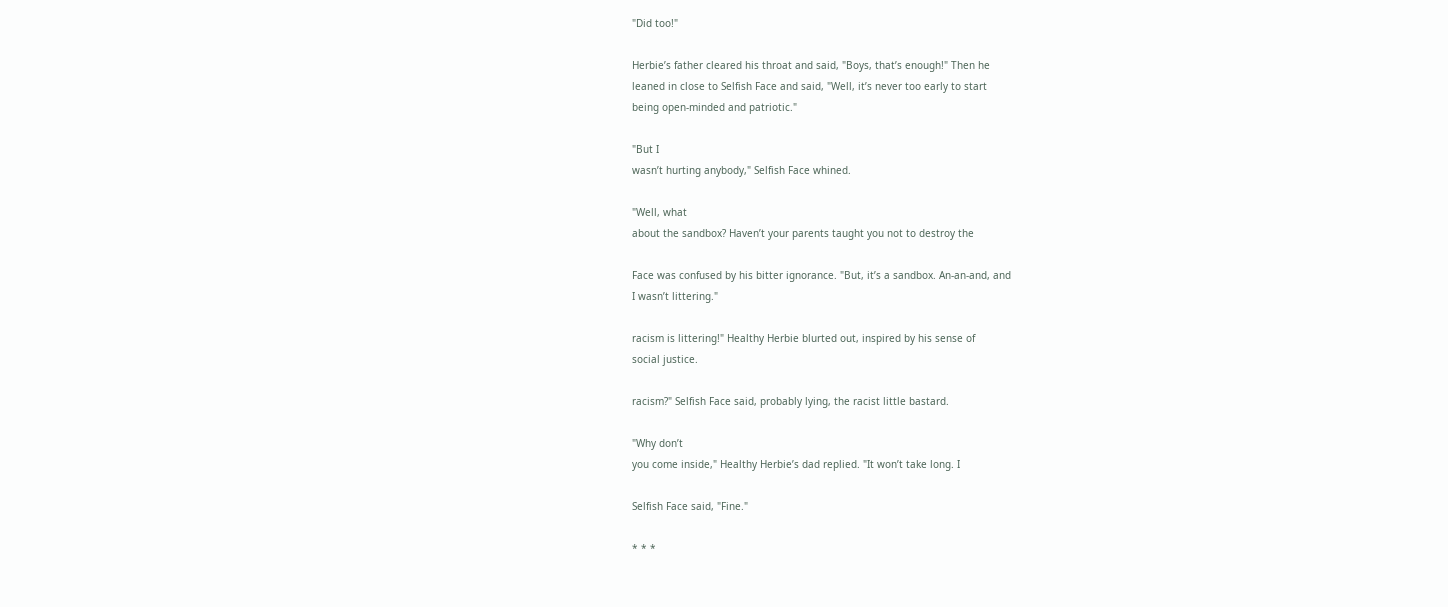"Did too!"

Herbie’s father cleared his throat and said, "Boys, that’s enough!" Then he
leaned in close to Selfish Face and said, "Well, it’s never too early to start
being open-minded and patriotic."

"But I
wasn’t hurting anybody," Selfish Face whined.

"Well, what
about the sandbox? Haven’t your parents taught you not to destroy the

Face was confused by his bitter ignorance. "But, it’s a sandbox. An-an-and, and
I wasn’t littering."

racism is littering!" Healthy Herbie blurted out, inspired by his sense of
social justice.

racism?" Selfish Face said, probably lying, the racist little bastard.

"Why don’t
you come inside," Healthy Herbie’s dad replied. "It won’t take long. I

Selfish Face said, "Fine."

* * *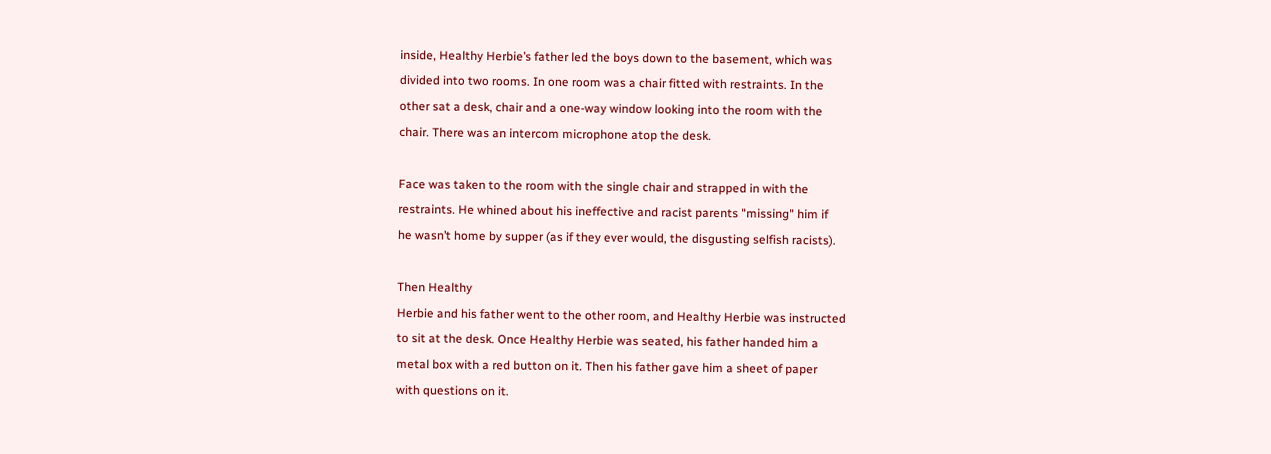inside, Healthy Herbie’s father led the boys down to the basement, which was
divided into two rooms. In one room was a chair fitted with restraints. In the
other sat a desk, chair and a one-way window looking into the room with the
chair. There was an intercom microphone atop the desk.

Face was taken to the room with the single chair and strapped in with the
restraints. He whined about his ineffective and racist parents "missing" him if
he wasn’t home by supper (as if they ever would, the disgusting selfish racists).

Then Healthy
Herbie and his father went to the other room, and Healthy Herbie was instructed
to sit at the desk. Once Healthy Herbie was seated, his father handed him a
metal box with a red button on it. Then his father gave him a sheet of paper
with questions on it.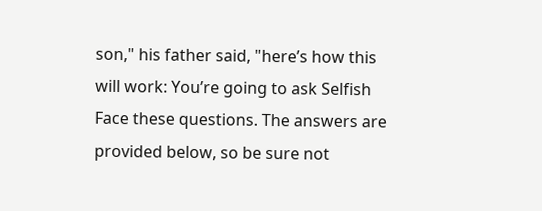son," his father said, "here’s how this will work: You’re going to ask Selfish
Face these questions. The answers are provided below, so be sure not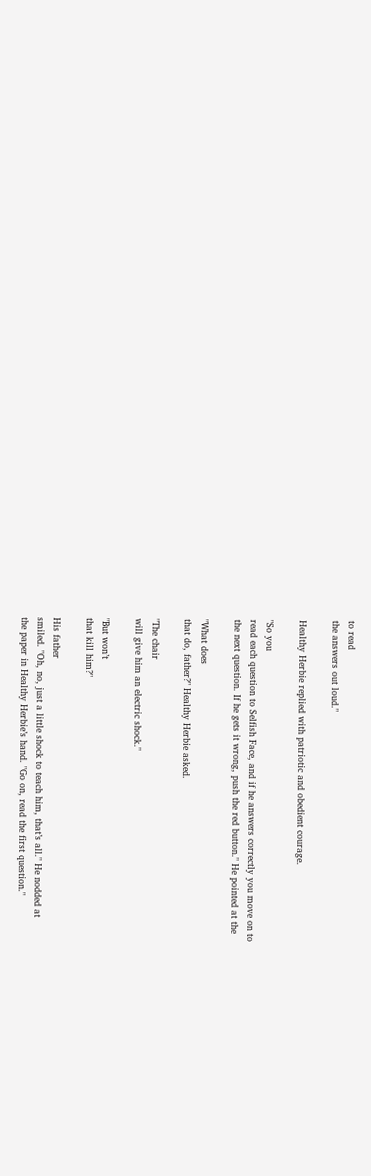to read
the answers out loud."

Healthy Herbie replied with patriotic and obedient courage.

"So you
read each question to Selfish Face, and if he answers correctly you move on to
the next question. If he gets it wrong, push the red button." He pointed at the

"What does
that do, father?" Healthy Herbie asked.

"The chair
will give him an electric shock."

"But won’t
that kill him?"

His father
smiled. "Oh, no, just a little shock to teach him, that’s all." He nodded at
the paper in Healthy Herbie’s hand. "Go on, read the first question."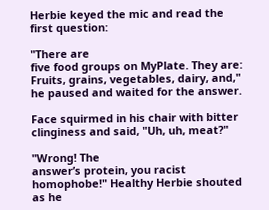Herbie keyed the mic and read the first question:

"There are
five food groups on MyPlate. They are: Fruits, grains, vegetables, dairy, and,"
he paused and waited for the answer.

Face squirmed in his chair with bitter clinginess and said, "Uh, uh, meat?"

"Wrong! The
answer’s protein, you racist homophobe!" Healthy Herbie shouted as he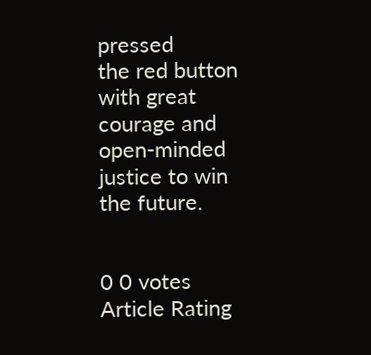pressed
the red button with great courage and open-minded justice to win the future.


0 0 votes
Article Rating